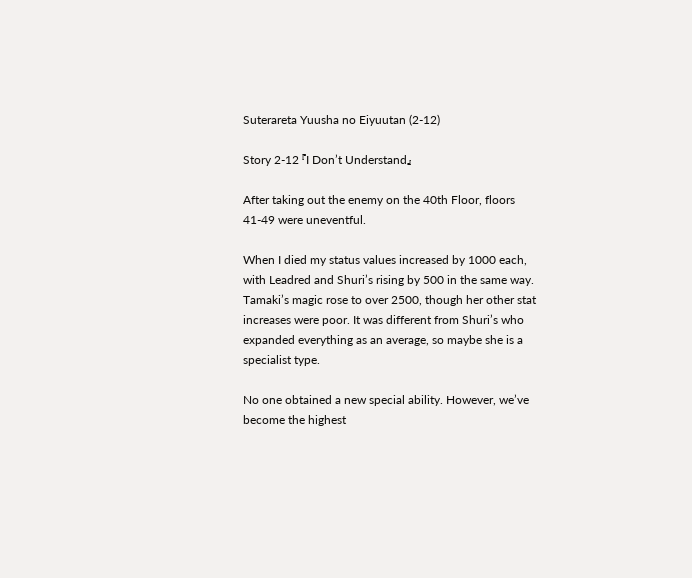Suterareta Yuusha no Eiyuutan (2-12)

Story 2-12 『I Don’t Understand』

After taking out the enemy on the 40th Floor, floors 41-49 were uneventful.

When I died my status values increased by 1000 each, with Leadred and Shuri’s rising by 500 in the same way. Tamaki’s magic rose to over 2500, though her other stat increases were poor. It was different from Shuri’s who expanded everything as an average, so maybe she is a specialist type.

No one obtained a new special ability. However, we’ve become the highest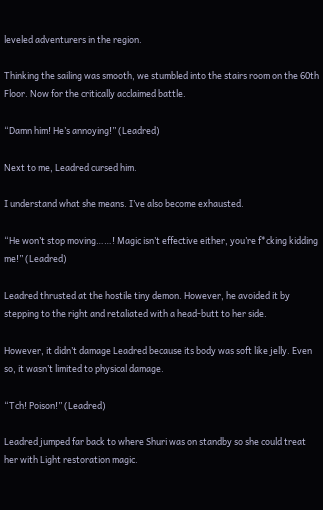leveled adventurers in the region.

Thinking the sailing was smooth, we stumbled into the stairs room on the 60th Floor. Now for the critically acclaimed battle.

“Damn him! He’s annoying!” (Leadred)

Next to me, Leadred cursed him.

I understand what she means. I’ve also become exhausted.

“He won’t stop moving……! Magic isn’t effective either, you’re f*cking kidding me!” (Leadred)

Leadred thrusted at the hostile tiny demon. However, he avoided it by stepping to the right and retaliated with a head-butt to her side.

However, it didn’t damage Leadred because its body was soft like jelly. Even so, it wasn’t limited to physical damage.

“Tch! Poison!” (Leadred)

Leadred jumped far back to where Shuri was on standby so she could treat her with Light restoration magic.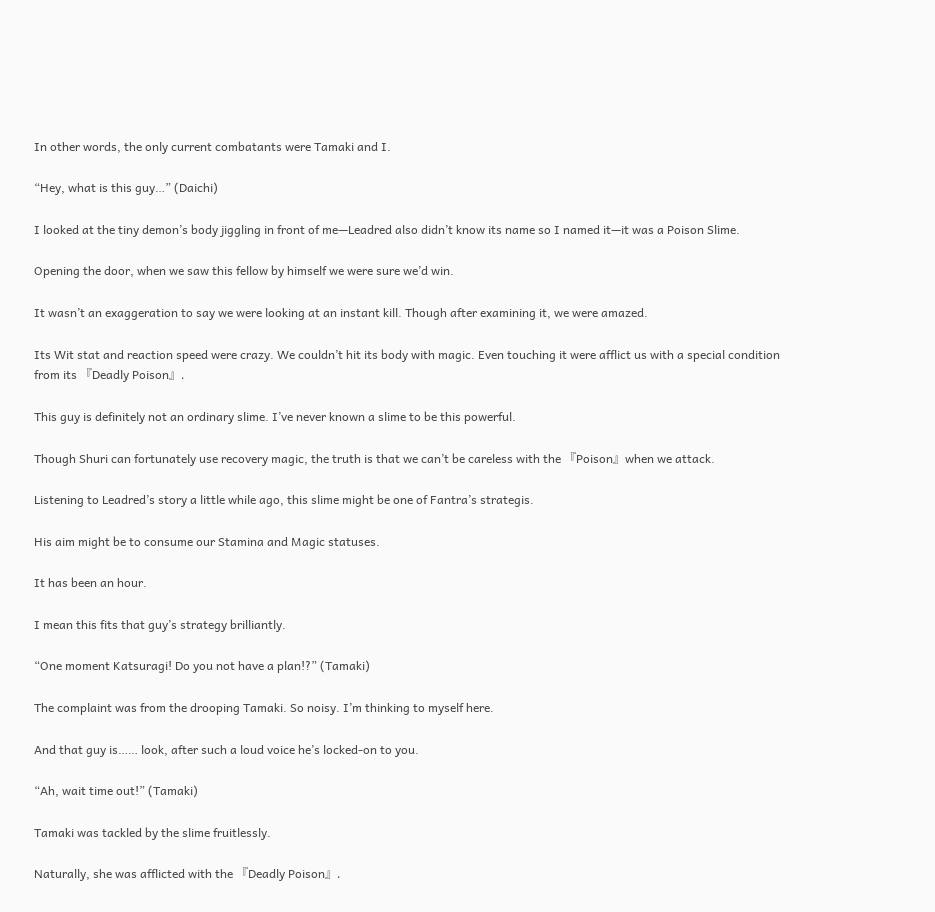In other words, the only current combatants were Tamaki and I.

“Hey, what is this guy…” (Daichi)

I looked at the tiny demon’s body jiggling in front of me—Leadred also didn’t know its name so I named it—it was a Poison Slime.

Opening the door, when we saw this fellow by himself we were sure we’d win.

It wasn’t an exaggeration to say we were looking at an instant kill. Though after examining it, we were amazed.

Its Wit stat and reaction speed were crazy. We couldn’t hit its body with magic. Even touching it were afflict us with a special condition from its 『Deadly Poison』.

This guy is definitely not an ordinary slime. I’ve never known a slime to be this powerful.

Though Shuri can fortunately use recovery magic, the truth is that we can’t be careless with the 『Poison』when we attack.

Listening to Leadred’s story a little while ago, this slime might be one of Fantra’s strategis.

His aim might be to consume our Stamina and Magic statuses.

It has been an hour.

I mean this fits that guy’s strategy brilliantly.

“One moment Katsuragi! Do you not have a plan!?” (Tamaki)

The complaint was from the drooping Tamaki. So noisy. I’m thinking to myself here.

And that guy is…… look, after such a loud voice he’s locked-on to you.

“Ah, wait time out!” (Tamaki)

Tamaki was tackled by the slime fruitlessly.

Naturally, she was afflicted with the 『Deadly Poison』.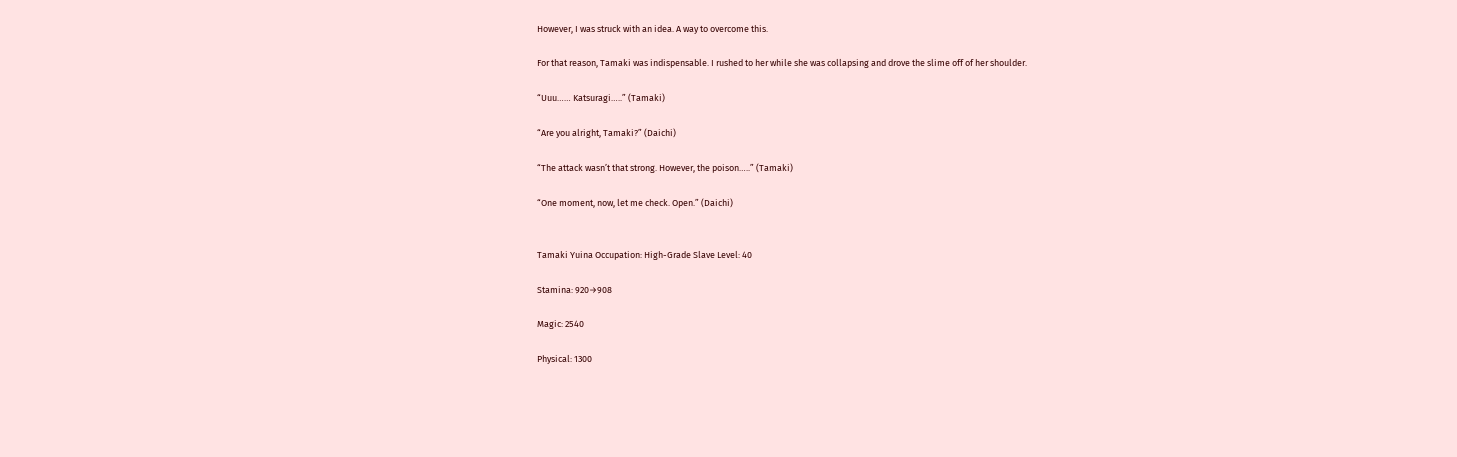However, I was struck with an idea. A way to overcome this.

For that reason, Tamaki was indispensable. I rushed to her while she was collapsing and drove the slime off of her shoulder.

“Uuu…… Katsuragi…..” (Tamaki)

“Are you alright, Tamaki?” (Daichi)

“The attack wasn’t that strong. However, the poison…..” (Tamaki)

“One moment, now, let me check. Open.” (Daichi)


Tamaki Yuina Occupation: High-Grade Slave Level: 40

Stamina: 920→908

Magic: 2540

Physical: 1300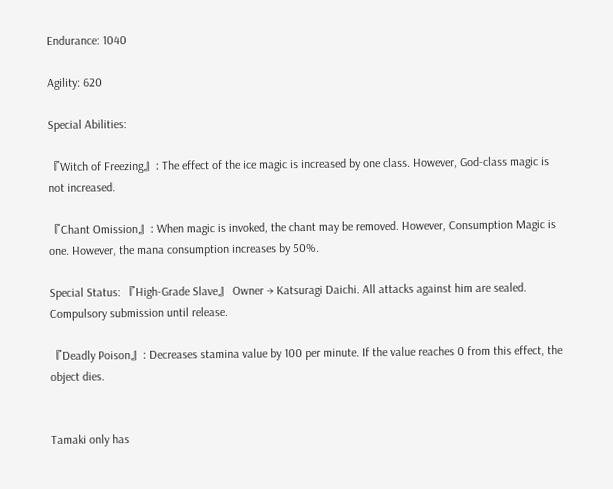Endurance: 1040

Agility: 620

Special Abilities:

『Witch of Freezing』: The effect of the ice magic is increased by one class. However, God-class magic is not increased.

『Chant Omission』: When magic is invoked, the chant may be removed. However, Consumption Magic is one. However, the mana consumption increases by 50%.

Special Status: 『High-Grade Slave』 Owner → Katsuragi Daichi. All attacks against him are sealed. Compulsory submission until release.

『Deadly Poison』: Decreases stamina value by 100 per minute. If the value reaches 0 from this effect, the object dies.


Tamaki only has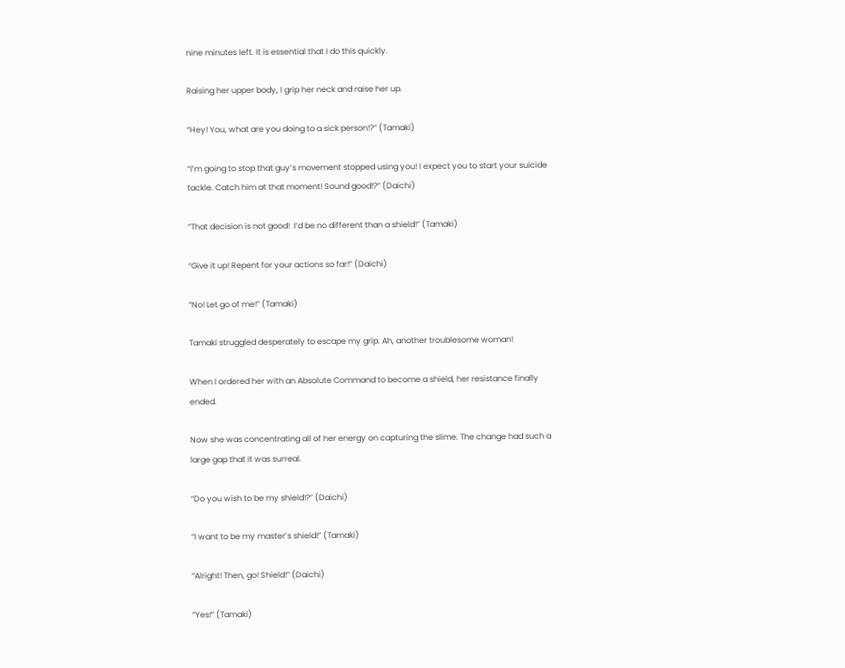nine minutes left. It is essential that I do this quickly.

Raising her upper body, I grip her neck and raise her up.

“Hey! You, what are you doing to a sick person!?” (Tamaki)

“I’m going to stop that guy’s movement stopped using you! I expect you to start your suicide tackle. Catch him at that moment! Sound good!?” (Daichi)

“That decision is not good!  I’d be no different than a shield!” (Tamaki)

“Give it up! Repent for your actions so far!” (Daichi)

“No! Let go of me!” (Tamaki)

Tamaki struggled desperately to escape my grip. Ah, another troublesome woman!

When I ordered her with an Absolute Command to become a shield, her resistance finally ended.

Now she was concentrating all of her energy on capturing the slime. The change had such a large gap that it was surreal.

“Do you wish to be my shield!?” (Daichi)

“I want to be my master’s shield!” (Tamaki)

“Alright! Then, go! Shield!” (Daichi)

“Yes!” (Tamaki)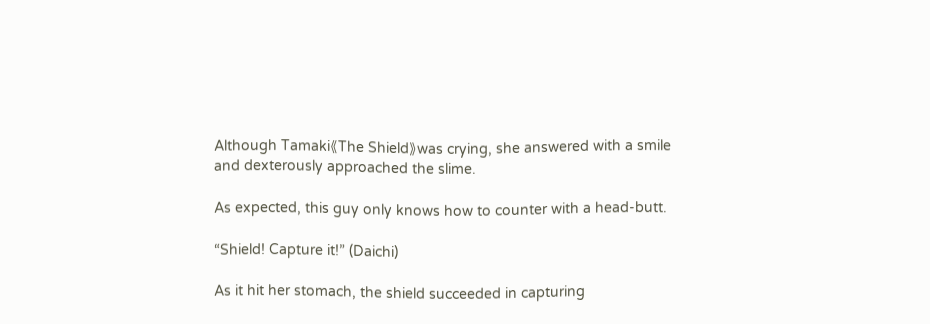Although Tamaki《The Shield》was crying, she answered with a smile and dexterously approached the slime.

As expected, this guy only knows how to counter with a head-butt.

“Shield! Capture it!” (Daichi)

As it hit her stomach, the shield succeeded in capturing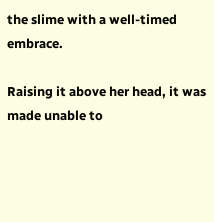the slime with a well-timed embrace.

Raising it above her head, it was made unable to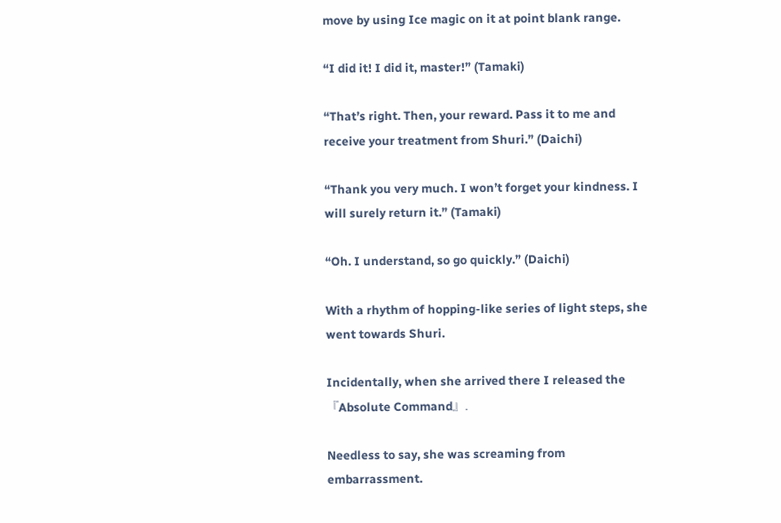move by using Ice magic on it at point blank range.

“I did it! I did it, master!” (Tamaki)

“That’s right. Then, your reward. Pass it to me and receive your treatment from Shuri.” (Daichi)

“Thank you very much. I won’t forget your kindness. I will surely return it.” (Tamaki)

“Oh. I understand, so go quickly.” (Daichi)

With a rhythm of hopping-like series of light steps, she went towards Shuri.

Incidentally, when she arrived there I released the『Absolute Command』.

Needless to say, she was screaming from embarrassment.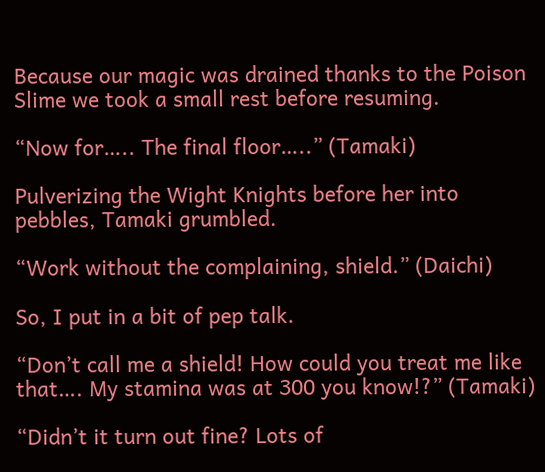Because our magic was drained thanks to the Poison Slime we took a small rest before resuming.

“Now for….. The final floor…..” (Tamaki)

Pulverizing the Wight Knights before her into pebbles, Tamaki grumbled.

“Work without the complaining, shield.” (Daichi)

So, I put in a bit of pep talk.

“Don’t call me a shield! How could you treat me like that…. My stamina was at 300 you know!?” (Tamaki)

“Didn’t it turn out fine? Lots of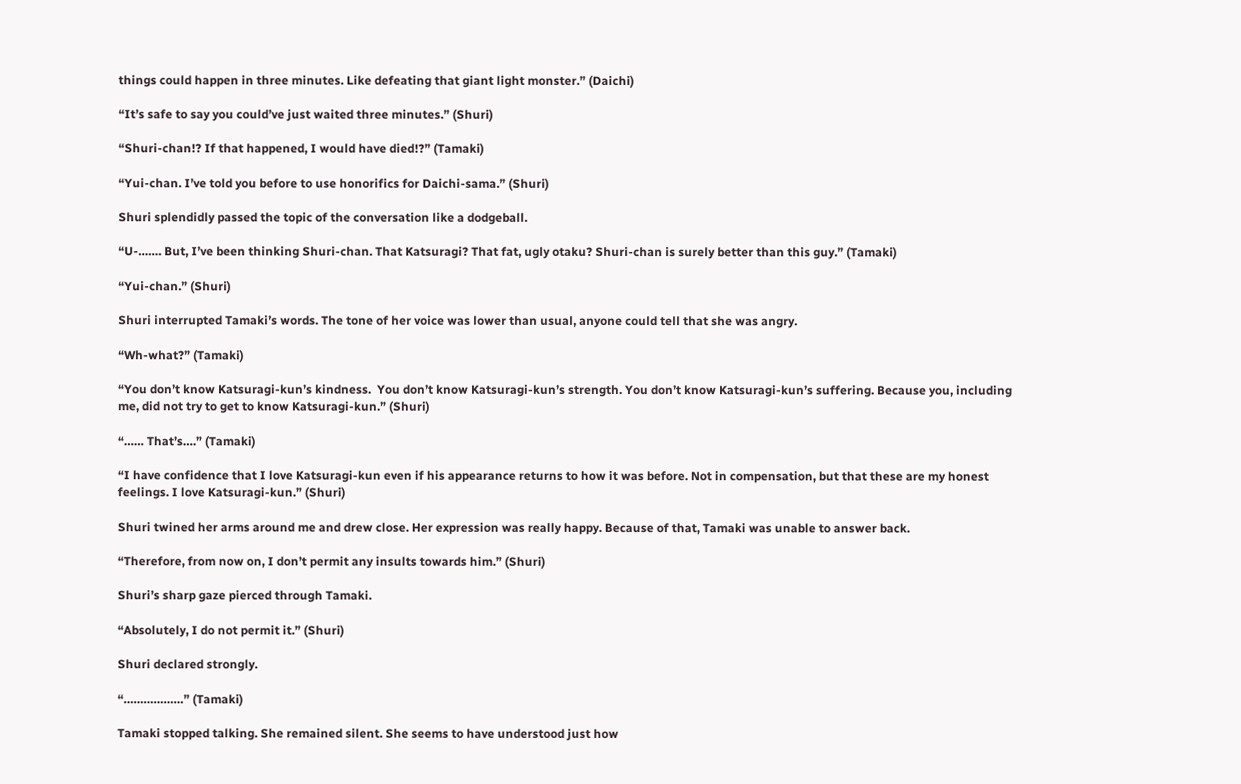things could happen in three minutes. Like defeating that giant light monster.” (Daichi)

“It’s safe to say you could’ve just waited three minutes.” (Shuri)

“Shuri-chan!? If that happened, I would have died!?” (Tamaki)

“Yui-chan. I’ve told you before to use honorifics for Daichi-sama.” (Shuri)

Shuri splendidly passed the topic of the conversation like a dodgeball.

“U-……. But, I’ve been thinking Shuri-chan. That Katsuragi? That fat, ugly otaku? Shuri-chan is surely better than this guy.” (Tamaki)

“Yui-chan.” (Shuri)

Shuri interrupted Tamaki’s words. The tone of her voice was lower than usual, anyone could tell that she was angry.

“Wh-what?” (Tamaki)

“You don’t know Katsuragi-kun’s kindness.  You don’t know Katsuragi-kun’s strength. You don’t know Katsuragi-kun’s suffering. Because you, including me, did not try to get to know Katsuragi-kun.” (Shuri)

“…… That’s….” (Tamaki)

“I have confidence that I love Katsuragi-kun even if his appearance returns to how it was before. Not in compensation, but that these are my honest feelings. I love Katsuragi-kun.” (Shuri)

Shuri twined her arms around me and drew close. Her expression was really happy. Because of that, Tamaki was unable to answer back.

“Therefore, from now on, I don’t permit any insults towards him.” (Shuri)

Shuri’s sharp gaze pierced through Tamaki.

“Absolutely, I do not permit it.” (Shuri)

Shuri declared strongly.

“………………” (Tamaki)

Tamaki stopped talking. She remained silent. She seems to have understood just how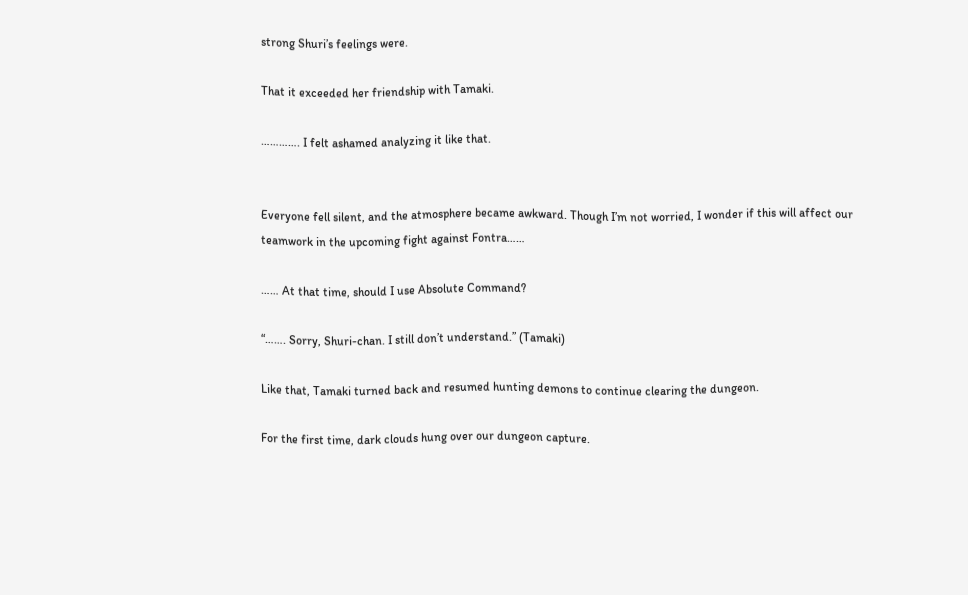strong Shuri’s feelings were.

That it exceeded her friendship with Tamaki.

…………. I felt ashamed analyzing it like that.


Everyone fell silent, and the atmosphere became awkward. Though I’m not worried, I wonder if this will affect our teamwork in the upcoming fight against Fontra……

…… At that time, should I use Absolute Command?

“……. Sorry, Shuri-chan. I still don’t understand.” (Tamaki)

Like that, Tamaki turned back and resumed hunting demons to continue clearing the dungeon.

For the first time, dark clouds hung over our dungeon capture.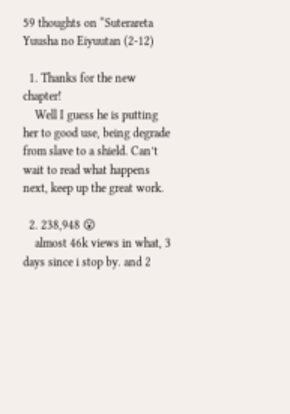59 thoughts on “Suterareta Yuusha no Eiyuutan (2-12)

  1. Thanks for the new chapter!
    Well I guess he is putting her to good use, being degrade from slave to a shield. Can’t wait to read what happens next, keep up the great work.

  2. 238,948 😮
    almost 46k views in what, 3 days since i stop by. and 2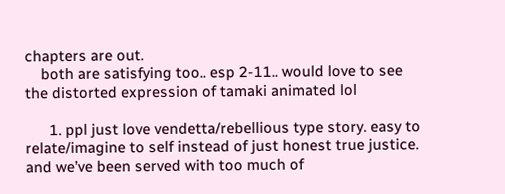chapters are out.
    both are satisfying too.. esp 2-11.. would love to see the distorted expression of tamaki animated lol

      1. ppl just love vendetta/rebellious type story. easy to relate/imagine to self instead of just honest true justice. and we’ve been served with too much of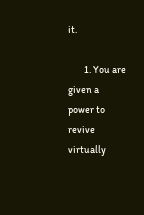it.

        1. You are given a power to revive virtually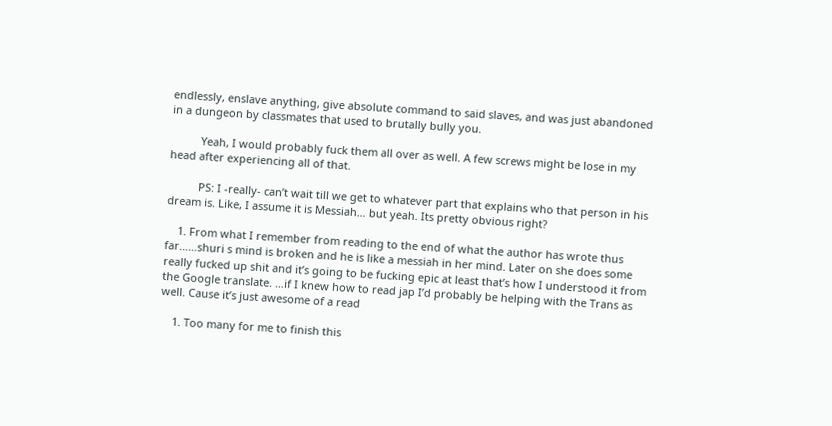endlessly, enslave anything, give absolute command to said slaves, and was just abandoned in a dungeon by classmates that used to brutally bully you.

          Yeah, I would probably fuck them all over as well. A few screws might be lose in my head after experiencing all of that.

          PS: I -really- can’t wait till we get to whatever part that explains who that person in his dream is. Like, I assume it is Messiah… but yeah. Its pretty obvious right?

    1. From what I remember from reading to the end of what the author has wrote thus far……shuri s mind is broken and he is like a messiah in her mind. Later on she does some really fucked up shit and it’s going to be fucking epic at least that’s how I understood it from the Google translate. …if I knew how to read jap I’d probably be helping with the Trans as well. Cause it’s just awesome of a read

    1. Too many for me to finish this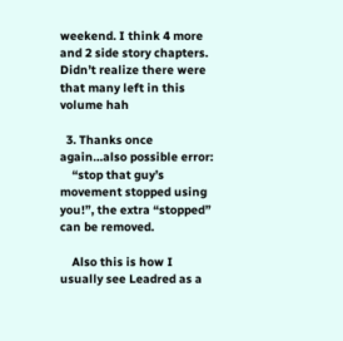weekend. I think 4 more and 2 side story chapters. Didn’t realize there were that many left in this volume hah

  3. Thanks once again…also possible error:
    “stop that guy’s movement stopped using you!”, the extra “stopped” can be removed.

    Also this is how I usually see Leadred as a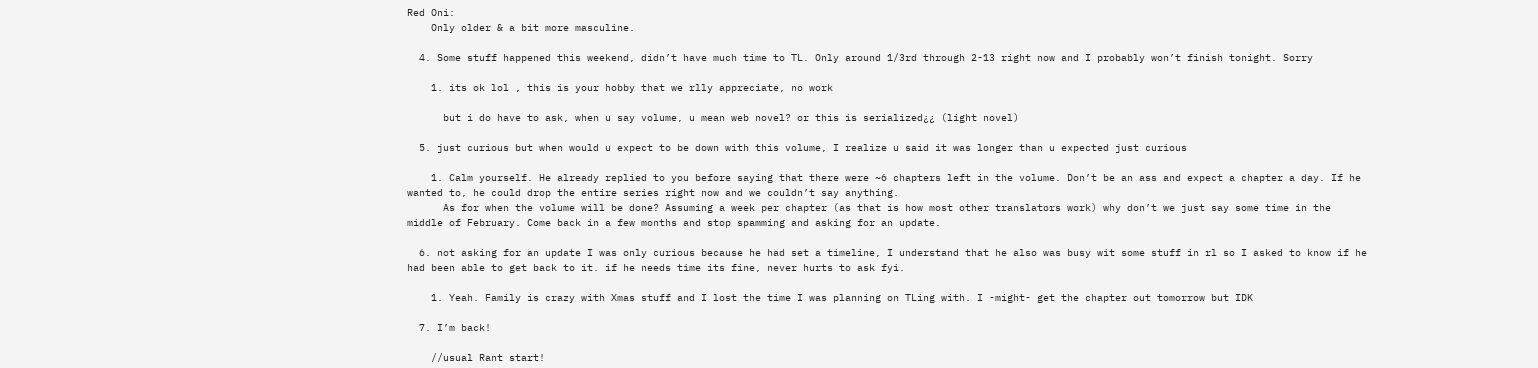Red Oni:
    Only older & a bit more masculine.

  4. Some stuff happened this weekend, didn’t have much time to TL. Only around 1/3rd through 2-13 right now and I probably won’t finish tonight. Sorry

    1. its ok lol , this is your hobby that we rlly appreciate, no work

      but i do have to ask, when u say volume, u mean web novel? or this is serialized¿¿ (light novel)

  5. just curious but when would u expect to be down with this volume, I realize u said it was longer than u expected just curious

    1. Calm yourself. He already replied to you before saying that there were ~6 chapters left in the volume. Don’t be an ass and expect a chapter a day. If he wanted to, he could drop the entire series right now and we couldn’t say anything.
      As for when the volume will be done? Assuming a week per chapter (as that is how most other translators work) why don’t we just say some time in the middle of February. Come back in a few months and stop spamming and asking for an update.

  6. not asking for an update I was only curious because he had set a timeline, I understand that he also was busy wit some stuff in rl so I asked to know if he had been able to get back to it. if he needs time its fine, never hurts to ask fyi.

    1. Yeah. Family is crazy with Xmas stuff and I lost the time I was planning on TLing with. I -might- get the chapter out tomorrow but IDK

  7. I’m back!

    //usual Rant start!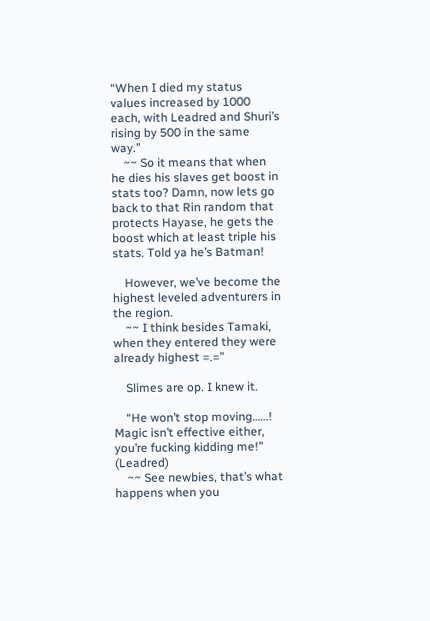“When I died my status values increased by 1000 each, with Leadred and Shuri’s rising by 500 in the same way.”
    ~~ So it means that when he dies his slaves get boost in stats too? Damn, now lets go back to that Rin random that protects Hayase, he gets the boost which at least triple his stats. Told ya he’s Batman!

    However, we’ve become the highest leveled adventurers in the region.
    ~~ I think besides Tamaki, when they entered they were already highest =.=”

    Slimes are op. I knew it.

    “He won’t stop moving……! Magic isn’t effective either, you’re fucking kidding me!” (Leadred)
    ~~ See newbies, that’s what happens when you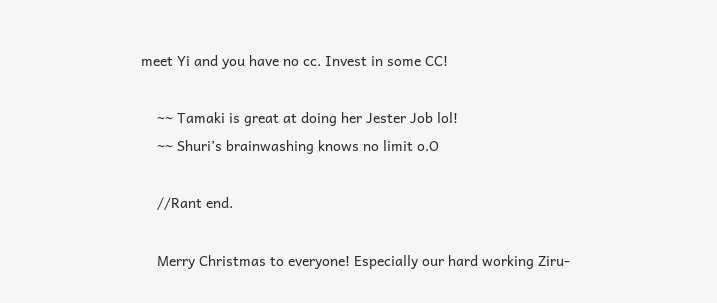meet Yi and you have no cc. Invest in some CC!

    ~~ Tamaki is great at doing her Jester Job lol!
    ~~ Shuri’s brainwashing knows no limit o.O

    //Rant end.

    Merry Christmas to everyone! Especially our hard working Ziru-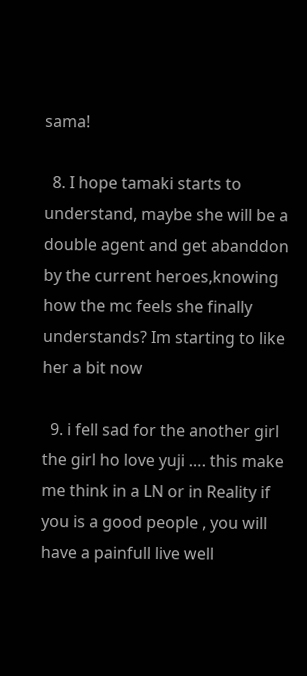sama!

  8. I hope tamaki starts to understand, maybe she will be a double agent and get abanddon by the current heroes,knowing how the mc feels she finally understands? Im starting to like her a bit now

  9. i fell sad for the another girl the girl ho love yuji …. this make me think in a LN or in Reality if you is a good people , you will have a painfull live well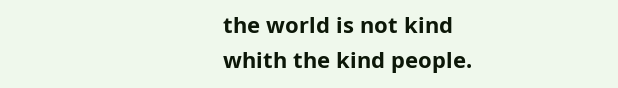the world is not kind whith the kind people.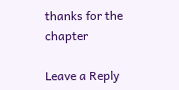thanks for the chapter

Leave a Reply